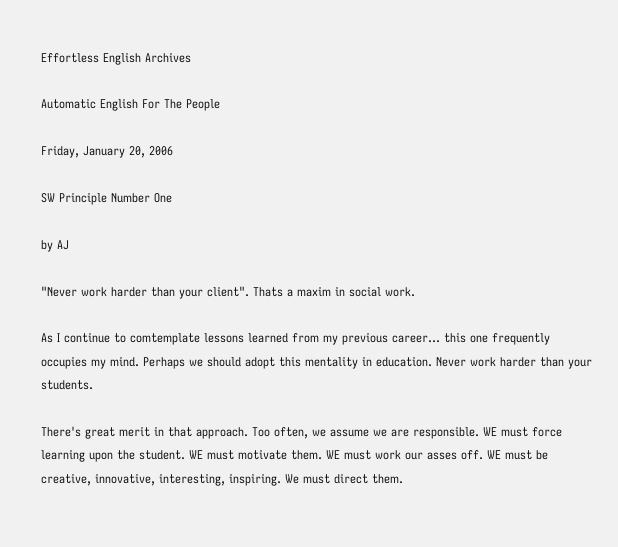Effortless English Archives

Automatic English For The People

Friday, January 20, 2006

SW Principle Number One

by AJ

"Never work harder than your client". Thats a maxim in social work.

As I continue to comtemplate lessons learned from my previous career... this one frequently occupies my mind. Perhaps we should adopt this mentality in education. Never work harder than your students.

There's great merit in that approach. Too often, we assume we are responsible. WE must force learning upon the student. WE must motivate them. WE must work our asses off. WE must be creative, innovative, interesting, inspiring. We must direct them.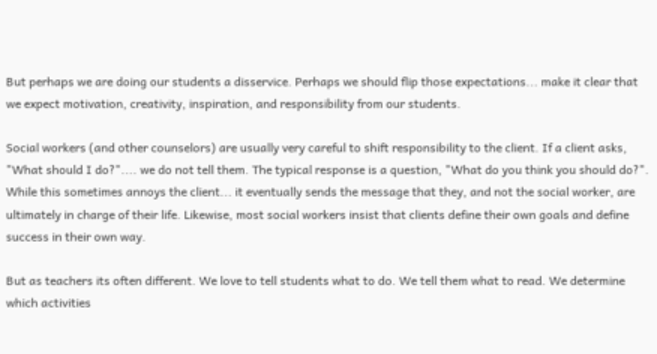But perhaps we are doing our students a disservice. Perhaps we should flip those expectations... make it clear that we expect motivation, creativity, inspiration, and responsibility from our students.

Social workers (and other counselors) are usually very careful to shift responsibility to the client. If a client asks, "What should I do?".... we do not tell them. The typical response is a question, "What do you think you should do?". While this sometimes annoys the client... it eventually sends the message that they, and not the social worker, are ultimately in charge of their life. Likewise, most social workers insist that clients define their own goals and define success in their own way.

But as teachers its often different. We love to tell students what to do. We tell them what to read. We determine which activities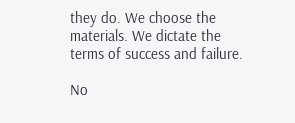they do. We choose the materials. We dictate the terms of success and failure.

No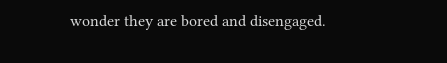wonder they are bored and disengaged.